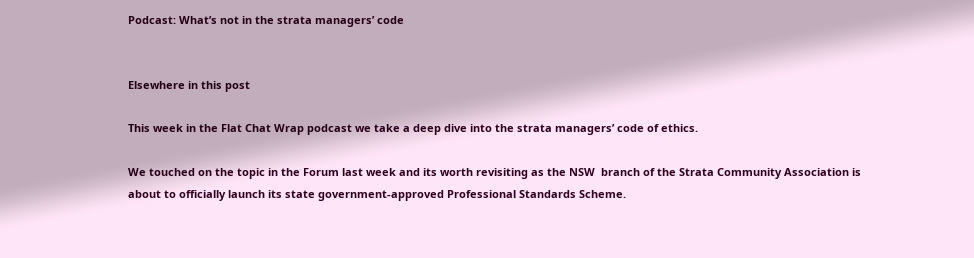Podcast: What’s not in the strata managers’ code


Elsewhere in this post

This week in the Flat Chat Wrap podcast we take a deep dive into the strata managers’ code of ethics.

We touched on the topic in the Forum last week and its worth revisiting as the NSW  branch of the Strata Community Association is about to officially launch its state government-approved Professional Standards Scheme.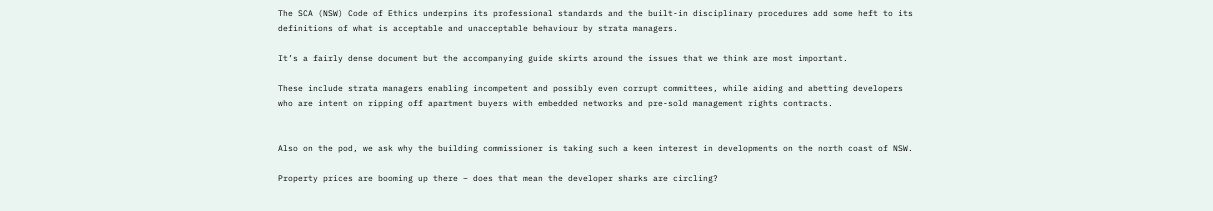The SCA (NSW) Code of Ethics underpins its professional standards and the built-in disciplinary procedures add some heft to its definitions of what is acceptable and unacceptable behaviour by strata managers.

It’s a fairly dense document but the accompanying guide skirts around the issues that we think are most important.

These include strata managers enabling incompetent and possibly even corrupt committees, while aiding and abetting developers who are intent on ripping off apartment buyers with embedded networks and pre-sold management rights contracts.


Also on the pod, we ask why the building commissioner is taking such a keen interest in developments on the north coast of NSW.

Property prices are booming up there – does that mean the developer sharks are circling?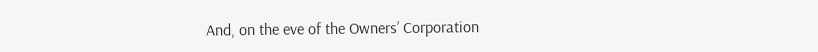And, on the eve of the Owners’ Corporation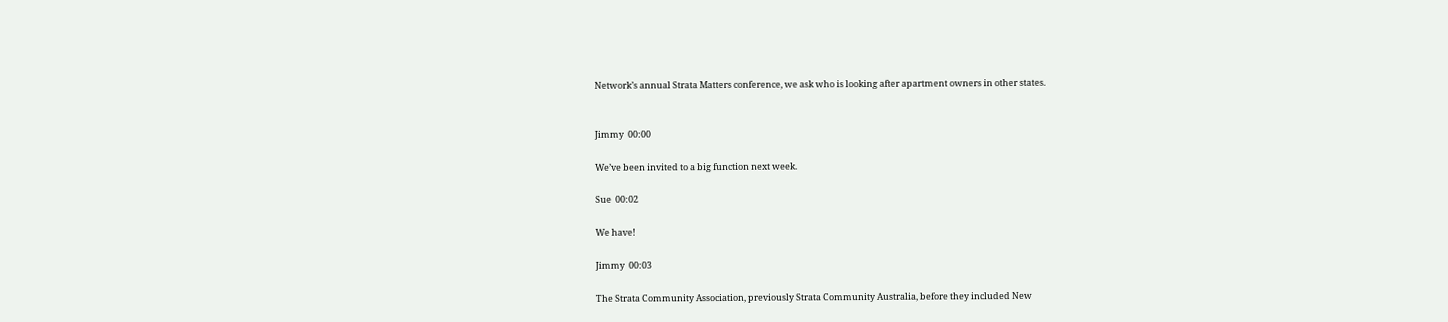Network’s annual Strata Matters conference, we ask who is looking after apartment owners in other states.


Jimmy  00:00

We’ve been invited to a big function next week.

Sue  00:02

We have!

Jimmy  00:03

The Strata Community Association, previously Strata Community Australia, before they included New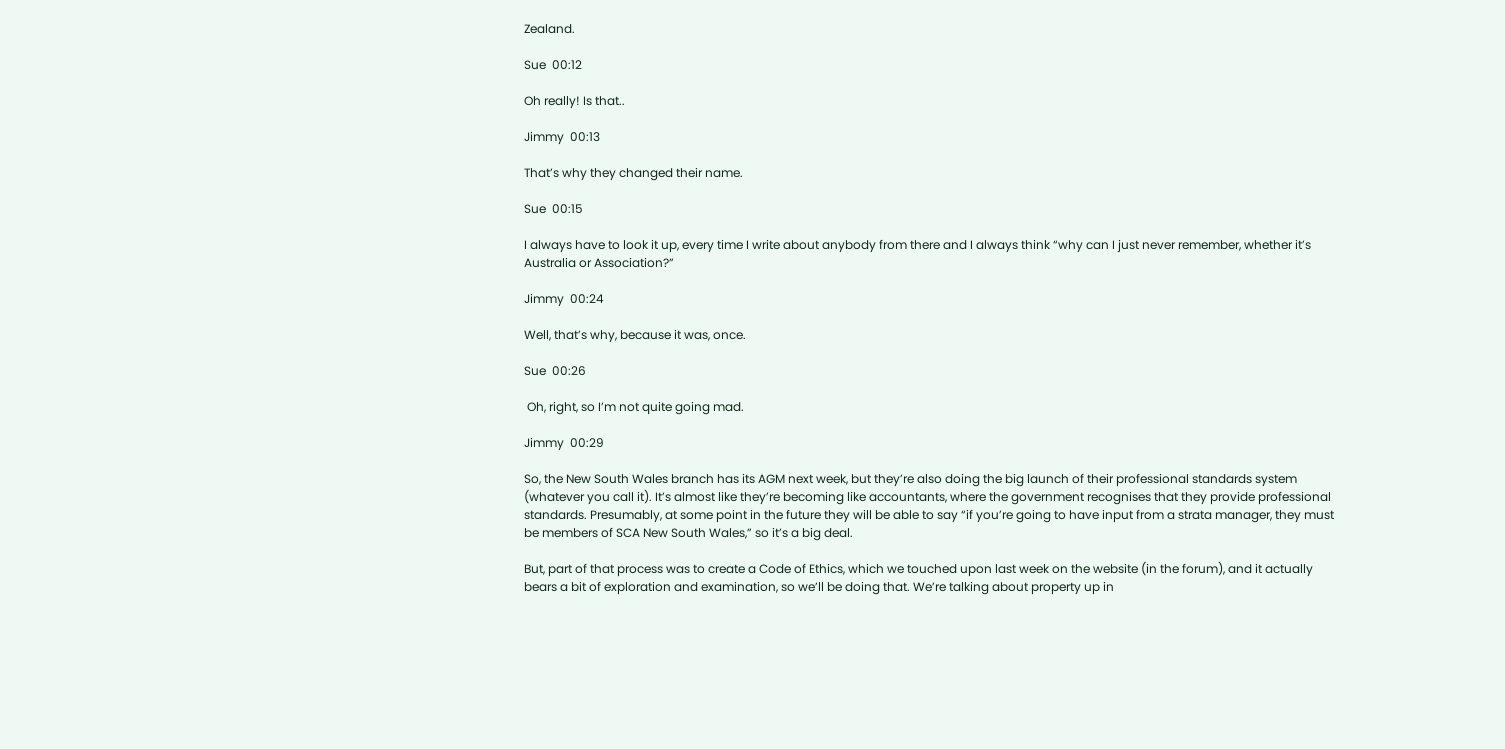Zealand.

Sue  00:12

Oh really! Is that..

Jimmy  00:13

That’s why they changed their name.

Sue  00:15

I always have to look it up, every time I write about anybody from there and I always think “why can I just never remember, whether it’s Australia or Association?”

Jimmy  00:24

Well, that’s why, because it was, once.

Sue  00:26

 Oh, right, so I’m not quite going mad.

Jimmy  00:29

So, the New South Wales branch has its AGM next week, but they’re also doing the big launch of their professional standards system (whatever you call it). It’s almost like they’re becoming like accountants, where the government recognises that they provide professional standards. Presumably, at some point in the future they will be able to say “if you’re going to have input from a strata manager, they must be members of SCA New South Wales,” so it’s a big deal.

But, part of that process was to create a Code of Ethics, which we touched upon last week on the website (in the forum), and it actually bears a bit of exploration and examination, so we’ll be doing that. We’re talking about property up in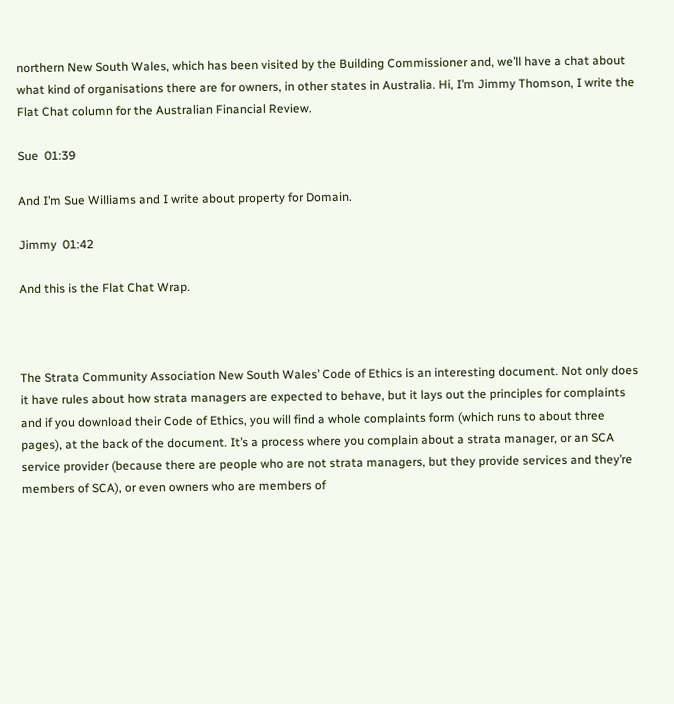northern New South Wales, which has been visited by the Building Commissioner and, we’ll have a chat about what kind of organisations there are for owners, in other states in Australia. Hi, I’m Jimmy Thomson, I write the Flat Chat column for the Australian Financial Review.

Sue  01:39

And I’m Sue Williams and I write about property for Domain.

Jimmy  01:42

And this is the Flat Chat Wrap.



The Strata Community Association New South Wales’ Code of Ethics is an interesting document. Not only does it have rules about how strata managers are expected to behave, but it lays out the principles for complaints and if you download their Code of Ethics, you will find a whole complaints form (which runs to about three pages), at the back of the document. It’s a process where you complain about a strata manager, or an SCA service provider (because there are people who are not strata managers, but they provide services and they’re members of SCA), or even owners who are members of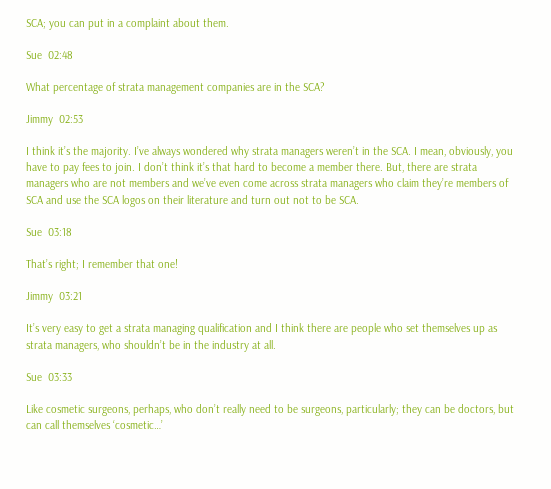SCA; you can put in a complaint about them.

Sue  02:48

What percentage of strata management companies are in the SCA?

Jimmy  02:53

I think it’s the majority. I’ve always wondered why strata managers weren’t in the SCA. I mean, obviously, you have to pay fees to join. I don’t think it’s that hard to become a member there. But, there are strata managers who are not members and we’ve even come across strata managers who claim they’re members of SCA and use the SCA logos on their literature and turn out not to be SCA.

Sue  03:18

That’s right; I remember that one!

Jimmy  03:21

It’s very easy to get a strata managing qualification and I think there are people who set themselves up as strata managers, who shouldn’t be in the industry at all.

Sue  03:33

Like cosmetic surgeons, perhaps, who don’t really need to be surgeons, particularly; they can be doctors, but can call themselves ‘cosmetic…’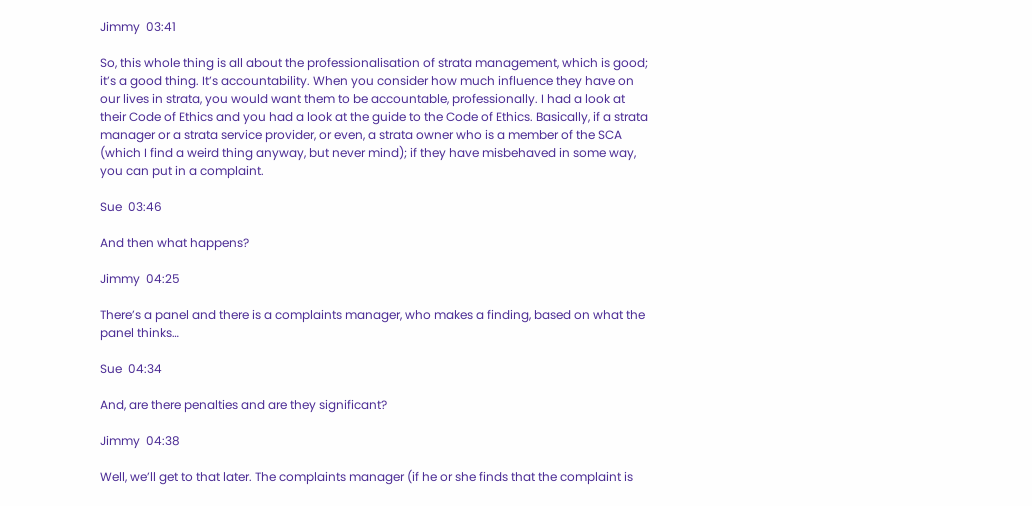Jimmy  03:41

So, this whole thing is all about the professionalisation of strata management, which is good; it’s a good thing. It’s accountability. When you consider how much influence they have on our lives in strata, you would want them to be accountable, professionally. I had a look at their Code of Ethics and you had a look at the guide to the Code of Ethics. Basically, if a strata manager or a strata service provider, or even, a strata owner who is a member of the SCA (which I find a weird thing anyway, but never mind); if they have misbehaved in some way, you can put in a complaint.

Sue  03:46

And then what happens?

Jimmy  04:25

There’s a panel and there is a complaints manager, who makes a finding, based on what the panel thinks…

Sue  04:34

And, are there penalties and are they significant?

Jimmy  04:38

Well, we’ll get to that later. The complaints manager (if he or she finds that the complaint is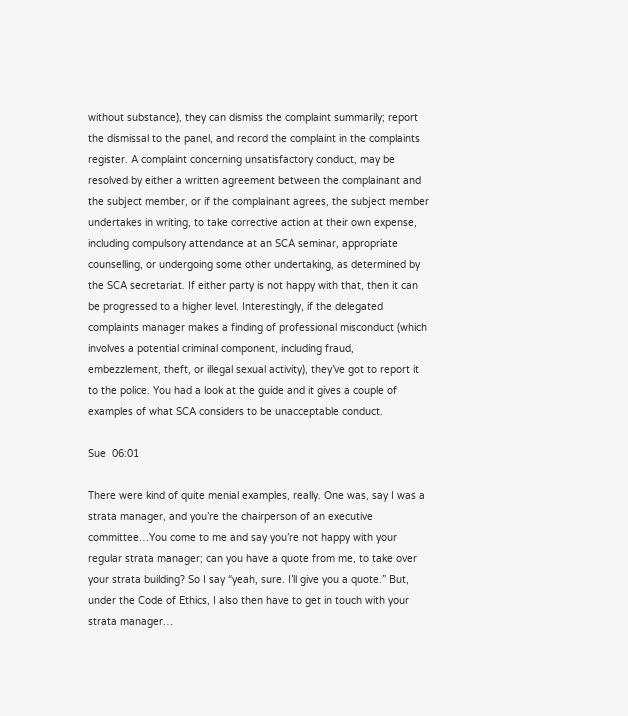without substance), they can dismiss the complaint summarily; report the dismissal to the panel, and record the complaint in the complaints register. A complaint concerning unsatisfactory conduct, may be resolved by either a written agreement between the complainant and the subject member, or if the complainant agrees, the subject member undertakes in writing, to take corrective action at their own expense, including compulsory attendance at an SCA seminar, appropriate counselling, or undergoing some other undertaking, as determined by the SCA secretariat. If either party is not happy with that, then it can be progressed to a higher level. Interestingly, if the delegated complaints manager makes a finding of professional misconduct (which involves a potential criminal component, including fraud, embezzlement, theft, or illegal sexual activity), they’ve got to report it to the police. You had a look at the guide and it gives a couple of examples of what SCA considers to be unacceptable conduct.

Sue  06:01

There were kind of quite menial examples, really. One was, say I was a strata manager, and you’re the chairperson of an executive committee…You come to me and say you’re not happy with your regular strata manager; can you have a quote from me, to take over your strata building? So I say “yeah, sure. I’ll give you a quote.” But, under the Code of Ethics, I also then have to get in touch with your strata manager…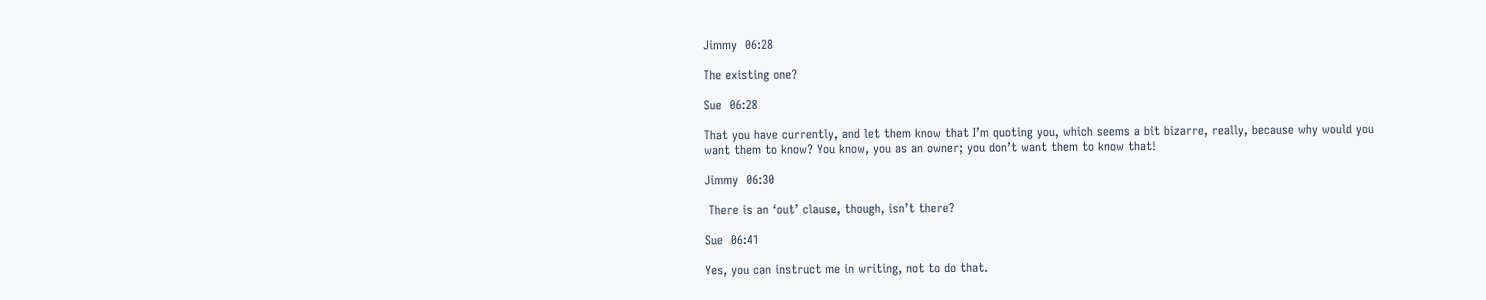Jimmy  06:28

The existing one?

Sue  06:28

That you have currently, and let them know that I’m quoting you, which seems a bit bizarre, really, because why would you want them to know? You know, you as an owner; you don’t want them to know that!

Jimmy  06:30

 There is an ‘out’ clause, though, isn’t there?

Sue  06:41

Yes, you can instruct me in writing, not to do that.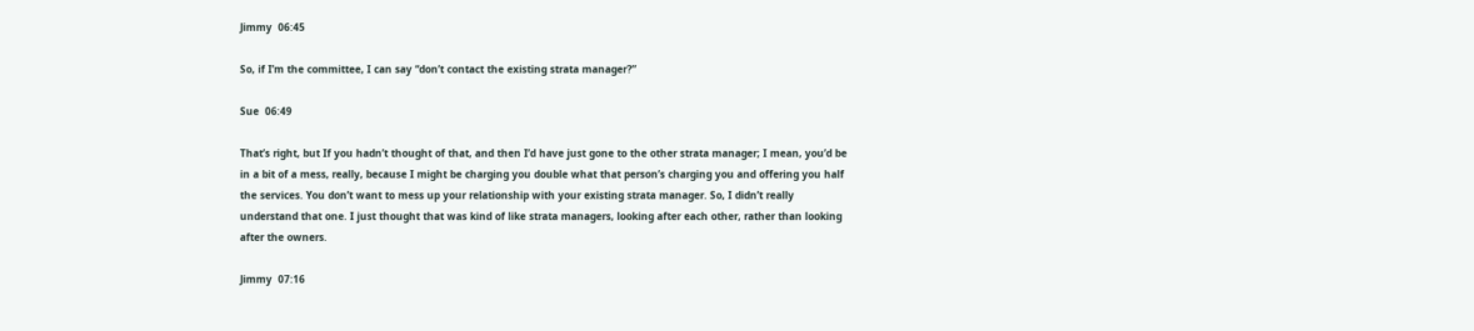Jimmy  06:45

So, if I’m the committee, I can say “don’t contact the existing strata manager?”

Sue  06:49

That’s right, but If you hadn’t thought of that, and then I’d have just gone to the other strata manager; I mean, you’d be in a bit of a mess, really, because I might be charging you double what that person’s charging you and offering you half the services. You don’t want to mess up your relationship with your existing strata manager. So, I didn’t really understand that one. I just thought that was kind of like strata managers, looking after each other, rather than looking after the owners.

Jimmy  07:16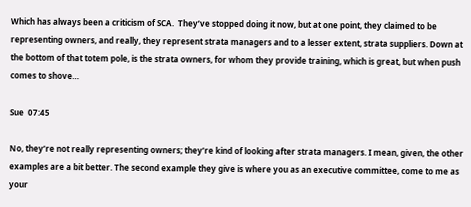Which has always been a criticism of SCA.  They’ve stopped doing it now, but at one point, they claimed to be representing owners, and really, they represent strata managers and to a lesser extent, strata suppliers. Down at the bottom of that totem pole, is the strata owners, for whom they provide training, which is great, but when push comes to shove…

Sue  07:45

No, they’re not really representing owners; they’re kind of looking after strata managers. I mean, given, the other examples are a bit better. The second example they give is where you as an executive committee, come to me as your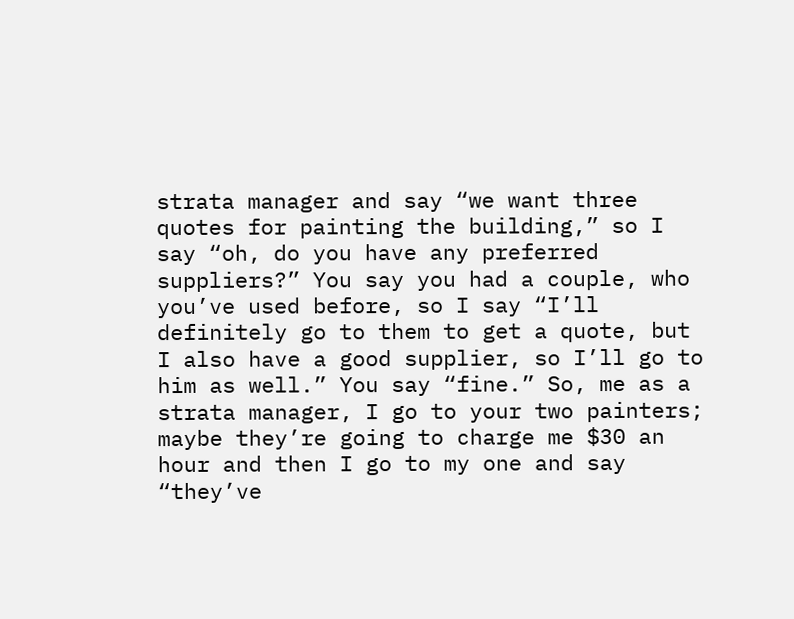strata manager and say “we want three quotes for painting the building,” so I say “oh, do you have any preferred suppliers?” You say you had a couple, who you’ve used before, so I say “I’ll definitely go to them to get a quote, but I also have a good supplier, so I’ll go to him as well.” You say “fine.” So, me as a strata manager, I go to your two painters; maybe they’re going to charge me $30 an hour and then I go to my one and say “they’ve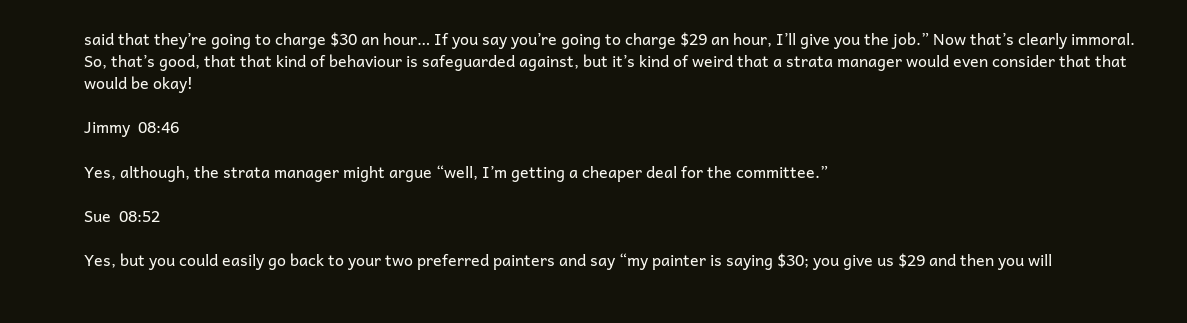said that they’re going to charge $30 an hour… If you say you’re going to charge $29 an hour, I’ll give you the job.” Now that’s clearly immoral. So, that’s good, that that kind of behaviour is safeguarded against, but it’s kind of weird that a strata manager would even consider that that would be okay!

Jimmy  08:46

Yes, although, the strata manager might argue “well, I’m getting a cheaper deal for the committee.”

Sue  08:52

Yes, but you could easily go back to your two preferred painters and say “my painter is saying $30; you give us $29 and then you will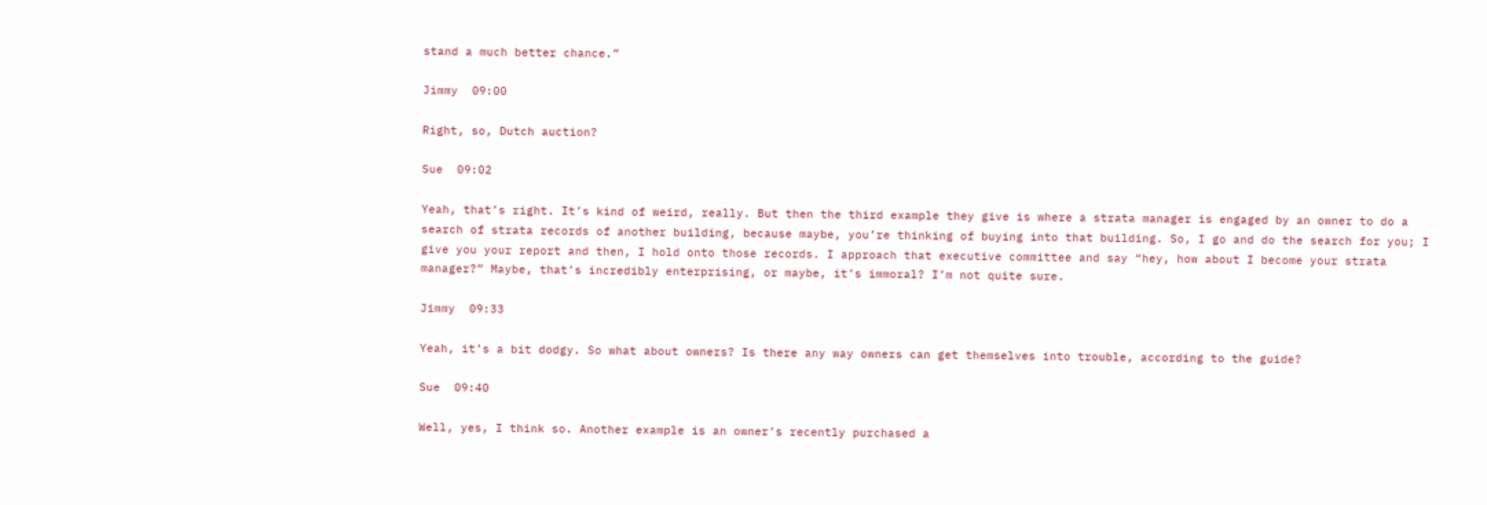stand a much better chance.”

Jimmy  09:00

Right, so, Dutch auction?

Sue  09:02

Yeah, that’s right. It’s kind of weird, really. But then the third example they give is where a strata manager is engaged by an owner to do a search of strata records of another building, because maybe, you’re thinking of buying into that building. So, I go and do the search for you; I give you your report and then, I hold onto those records. I approach that executive committee and say “hey, how about I become your strata manager?” Maybe, that’s incredibly enterprising, or maybe, it’s immoral? I’m not quite sure.

Jimmy  09:33

Yeah, it’s a bit dodgy. So what about owners? Is there any way owners can get themselves into trouble, according to the guide?

Sue  09:40

Well, yes, I think so. Another example is an owner’s recently purchased a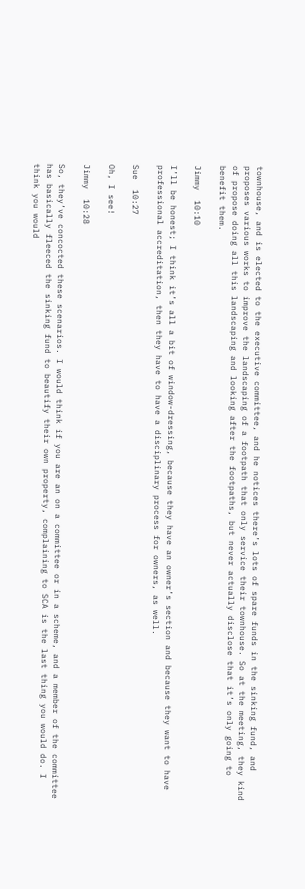townhouse, and is elected to the executive committee, and he notices there’s lots of spare funds in the sinking fund, and proposes various works to improve the landscaping of a footpath that only service their townhouse. So at the meeting, they kind of propose doing all this landscaping and looking after the footpaths, but never actually disclose that it’s only going to benefit them.

Jimmy  10:10

I’ll be honest; I think it’s all a bit of window-dressing, because they have an owner’s section and because they want to have professional accreditation, then they have to have a disciplinary process for owners, as well.

Sue  10:27

Oh, I see!

Jimmy  10:28

So, they’ve concocted these scenarios. I would think if you are an on a committee or in a scheme, and a member of the committee has basically fleeced the sinking fund to beautify their own property, complaining to SCA is the last thing you would do. I think you would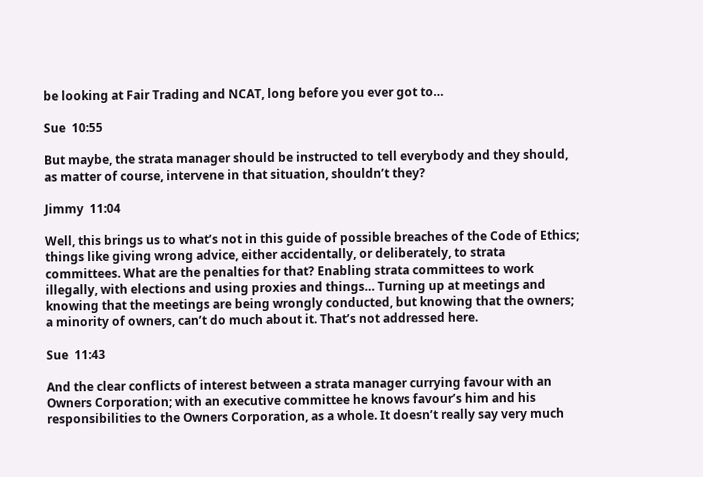be looking at Fair Trading and NCAT, long before you ever got to…

Sue  10:55

But maybe, the strata manager should be instructed to tell everybody and they should, as matter of course, intervene in that situation, shouldn’t they?

Jimmy  11:04

Well, this brings us to what’s not in this guide of possible breaches of the Code of Ethics; things like giving wrong advice, either accidentally, or deliberately, to strata committees. What are the penalties for that? Enabling strata committees to work illegally, with elections and using proxies and things… Turning up at meetings and knowing that the meetings are being wrongly conducted, but knowing that the owners; a minority of owners, can’t do much about it. That’s not addressed here.

Sue  11:43

And the clear conflicts of interest between a strata manager currying favour with an Owners Corporation; with an executive committee he knows favour’s him and his responsibilities to the Owners Corporation, as a whole. It doesn’t really say very much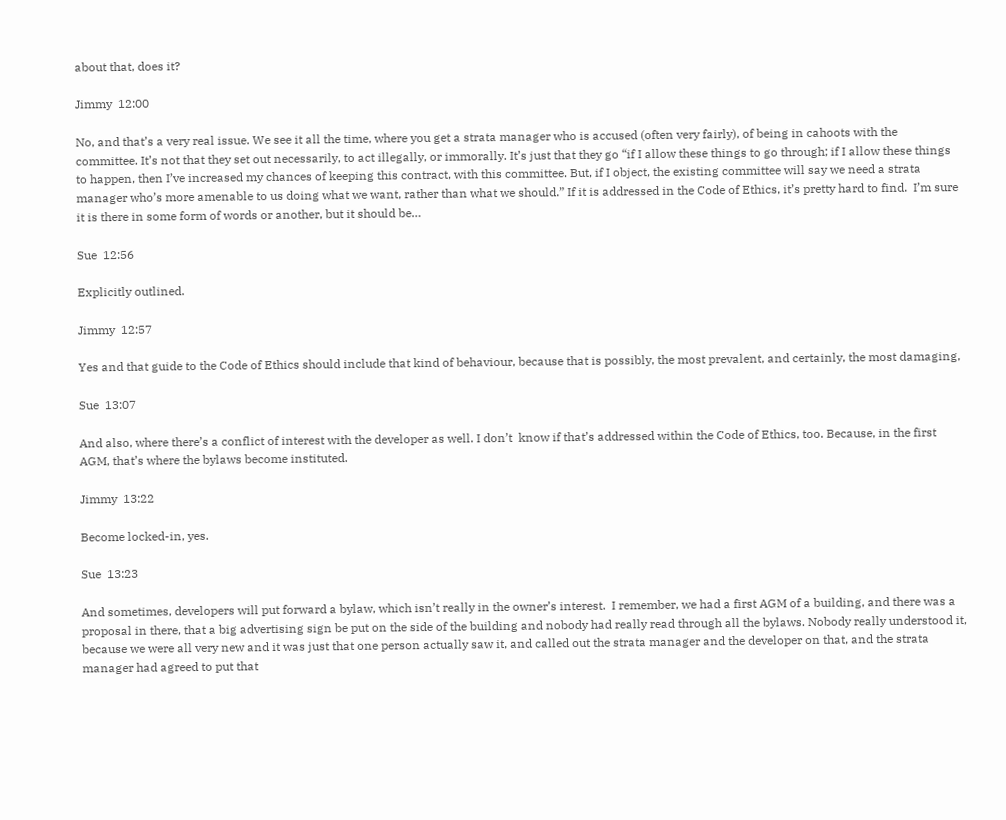about that, does it?

Jimmy  12:00

No, and that’s a very real issue. We see it all the time, where you get a strata manager who is accused (often very fairly), of being in cahoots with the committee. It’s not that they set out necessarily, to act illegally, or immorally. It’s just that they go “if I allow these things to go through; if I allow these things to happen, then I’ve increased my chances of keeping this contract, with this committee. But, if I object, the existing committee will say we need a strata manager who’s more amenable to us doing what we want, rather than what we should.” If it is addressed in the Code of Ethics, it’s pretty hard to find.  I’m sure it is there in some form of words or another, but it should be…

Sue  12:56

Explicitly outlined.

Jimmy  12:57

Yes and that guide to the Code of Ethics should include that kind of behaviour, because that is possibly, the most prevalent, and certainly, the most damaging,

Sue  13:07

And also, where there’s a conflict of interest with the developer as well. I don’t  know if that’s addressed within the Code of Ethics, too. Because, in the first AGM, that’s where the bylaws become instituted.

Jimmy  13:22

Become locked-in, yes.

Sue  13:23

And sometimes, developers will put forward a bylaw, which isn’t really in the owner’s interest.  I remember, we had a first AGM of a building, and there was a proposal in there, that a big advertising sign be put on the side of the building and nobody had really read through all the bylaws. Nobody really understood it, because we were all very new and it was just that one person actually saw it, and called out the strata manager and the developer on that, and the strata manager had agreed to put that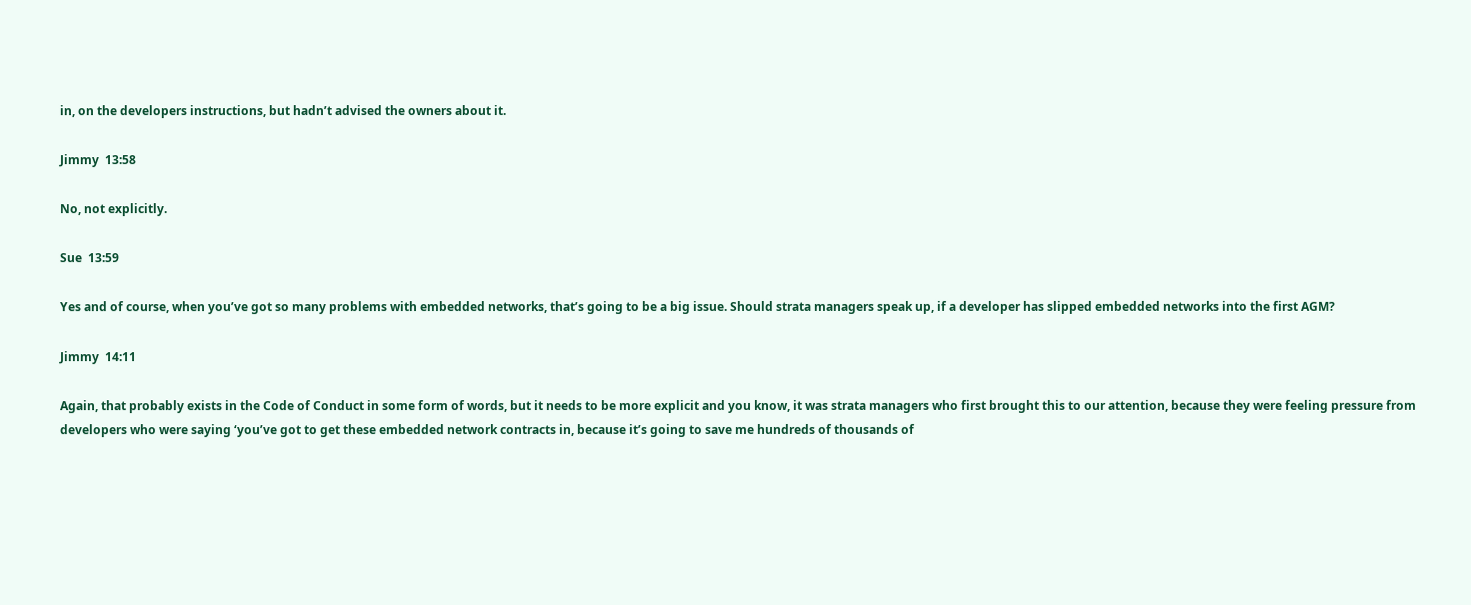in, on the developers instructions, but hadn’t advised the owners about it.

Jimmy  13:58

No, not explicitly.

Sue  13:59

Yes and of course, when you’ve got so many problems with embedded networks, that’s going to be a big issue. Should strata managers speak up, if a developer has slipped embedded networks into the first AGM?

Jimmy  14:11

Again, that probably exists in the Code of Conduct in some form of words, but it needs to be more explicit and you know, it was strata managers who first brought this to our attention, because they were feeling pressure from developers who were saying ‘you’ve got to get these embedded network contracts in, because it’s going to save me hundreds of thousands of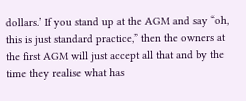dollars.’ If you stand up at the AGM and say “oh, this is just standard practice,” then the owners at the first AGM will just accept all that and by the time they realise what has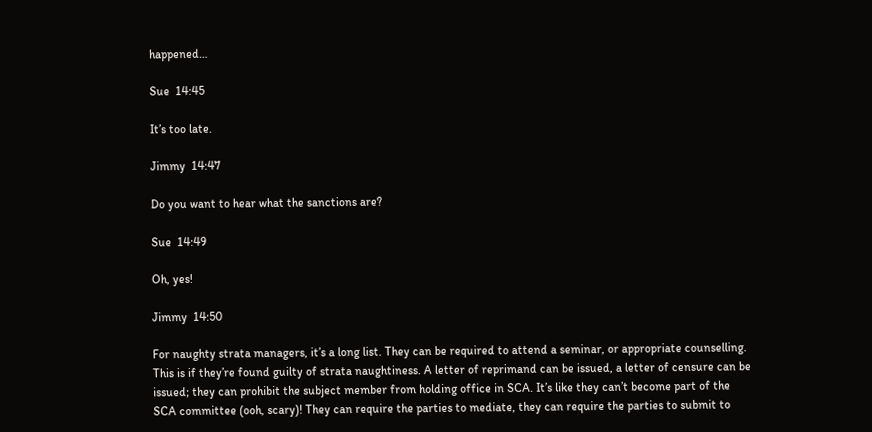happened…

Sue  14:45

It’s too late.

Jimmy  14:47

Do you want to hear what the sanctions are?

Sue  14:49

Oh, yes!

Jimmy  14:50

For naughty strata managers, it’s a long list. They can be required to attend a seminar, or appropriate counselling. This is if they’re found guilty of strata naughtiness. A letter of reprimand can be issued, a letter of censure can be issued; they can prohibit the subject member from holding office in SCA. It’s like they can’t become part of the SCA committee (ooh, scary)! They can require the parties to mediate, they can require the parties to submit to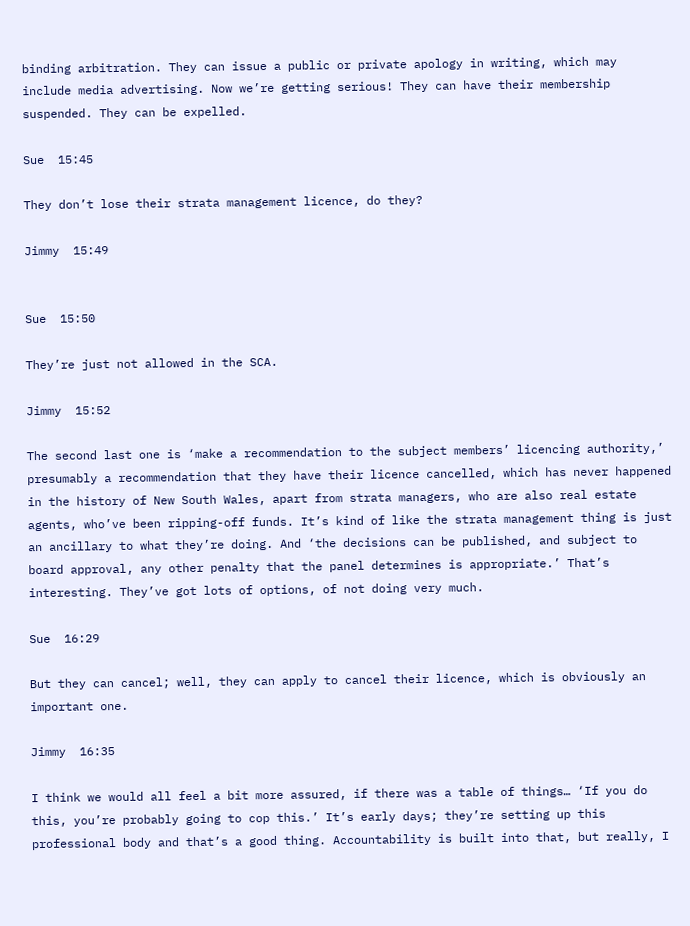binding arbitration. They can issue a public or private apology in writing, which may include media advertising. Now we’re getting serious! They can have their membership suspended. They can be expelled.

Sue  15:45

They don’t lose their strata management licence, do they?

Jimmy  15:49


Sue  15:50

They’re just not allowed in the SCA.

Jimmy  15:52

The second last one is ‘make a recommendation to the subject members’ licencing authority,’ presumably a recommendation that they have their licence cancelled, which has never happened in the history of New South Wales, apart from strata managers, who are also real estate agents, who’ve been ripping-off funds. It’s kind of like the strata management thing is just an ancillary to what they’re doing. And ‘the decisions can be published, and subject to board approval, any other penalty that the panel determines is appropriate.’ That’s interesting. They’ve got lots of options, of not doing very much.

Sue  16:29

But they can cancel; well, they can apply to cancel their licence, which is obviously an important one.

Jimmy  16:35

I think we would all feel a bit more assured, if there was a table of things… ‘If you do this, you’re probably going to cop this.’ It’s early days; they’re setting up this professional body and that’s a good thing. Accountability is built into that, but really, I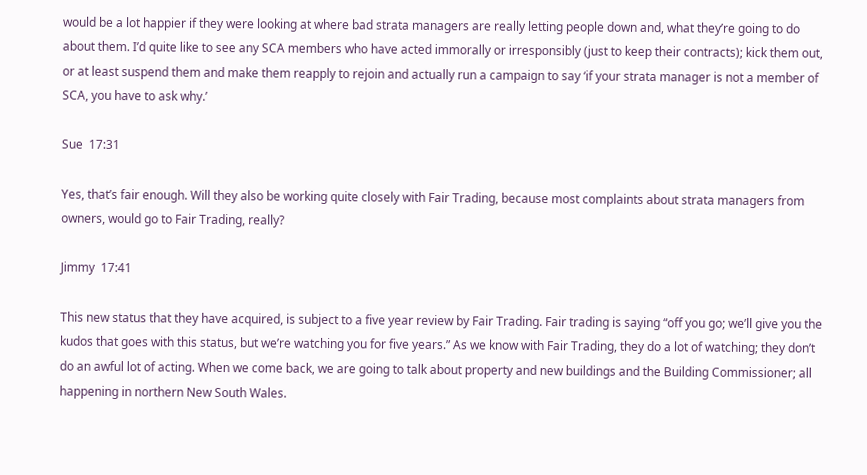would be a lot happier if they were looking at where bad strata managers are really letting people down and, what they’re going to do about them. I’d quite like to see any SCA members who have acted immorally or irresponsibly (just to keep their contracts); kick them out, or at least suspend them and make them reapply to rejoin and actually run a campaign to say ‘if your strata manager is not a member of SCA, you have to ask why.’

Sue  17:31

Yes, that’s fair enough. Will they also be working quite closely with Fair Trading, because most complaints about strata managers from owners, would go to Fair Trading, really?

Jimmy  17:41

This new status that they have acquired, is subject to a five year review by Fair Trading. Fair trading is saying “off you go; we’ll give you the kudos that goes with this status, but we’re watching you for five years.” As we know with Fair Trading, they do a lot of watching; they don’t do an awful lot of acting. When we come back, we are going to talk about property and new buildings and the Building Commissioner; all happening in northern New South Wales.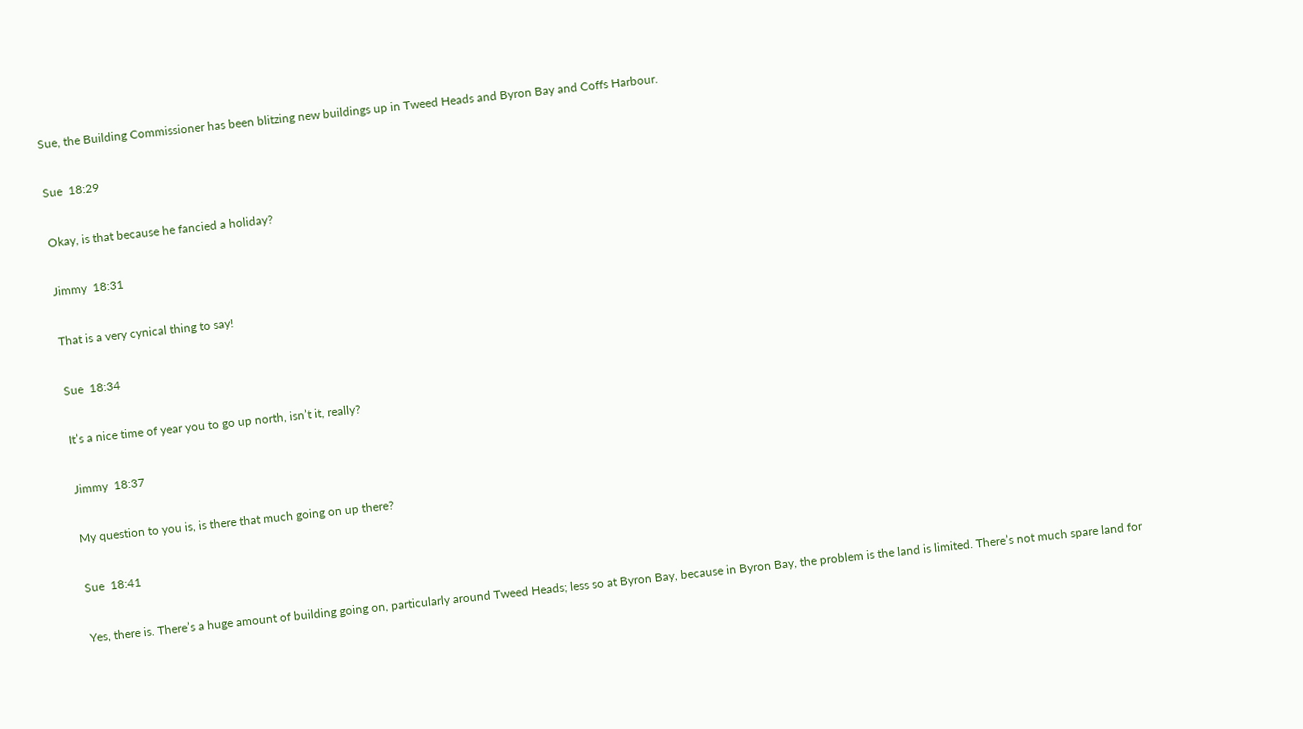Sue, the Building Commissioner has been blitzing new buildings up in Tweed Heads and Byron Bay and Coffs Harbour.

Sue  18:29

Okay, is that because he fancied a holiday?

Jimmy  18:31

That is a very cynical thing to say!

Sue  18:34

It’s a nice time of year you to go up north, isn’t it, really?

Jimmy  18:37

My question to you is, is there that much going on up there?

Sue  18:41

Yes, there is. There’s a huge amount of building going on, particularly around Tweed Heads; less so at Byron Bay, because in Byron Bay, the problem is the land is limited. There’s not much spare land for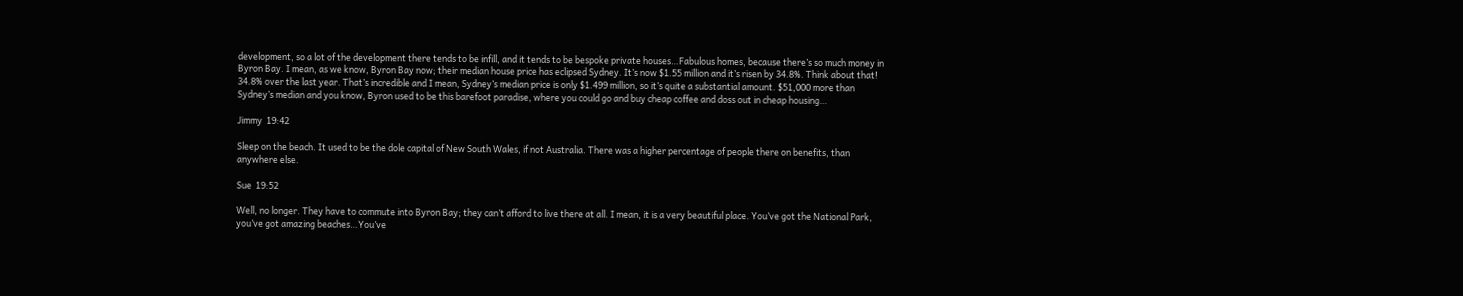development, so a lot of the development there tends to be infill, and it tends to be bespoke private houses…Fabulous homes, because there’s so much money in Byron Bay. I mean, as we know, Byron Bay now; their median house price has eclipsed Sydney. It’s now $1.55 million and it’s risen by 34.8%. Think about that! 34.8% over the last year. That’s incredible and I mean, Sydney’s median price is only $1.499 million, so it’s quite a substantial amount. $51,000 more than Sydney’s median and you know, Byron used to be this barefoot paradise, where you could go and buy cheap coffee and doss out in cheap housing…

Jimmy  19:42

Sleep on the beach. It used to be the dole capital of New South Wales, if not Australia. There was a higher percentage of people there on benefits, than anywhere else.

Sue  19:52

Well, no longer. They have to commute into Byron Bay; they can’t afford to live there at all. I mean, it is a very beautiful place. You’ve got the National Park, you’ve got amazing beaches…You’ve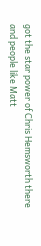got the star power of Chris Hemsworth there and people like Matt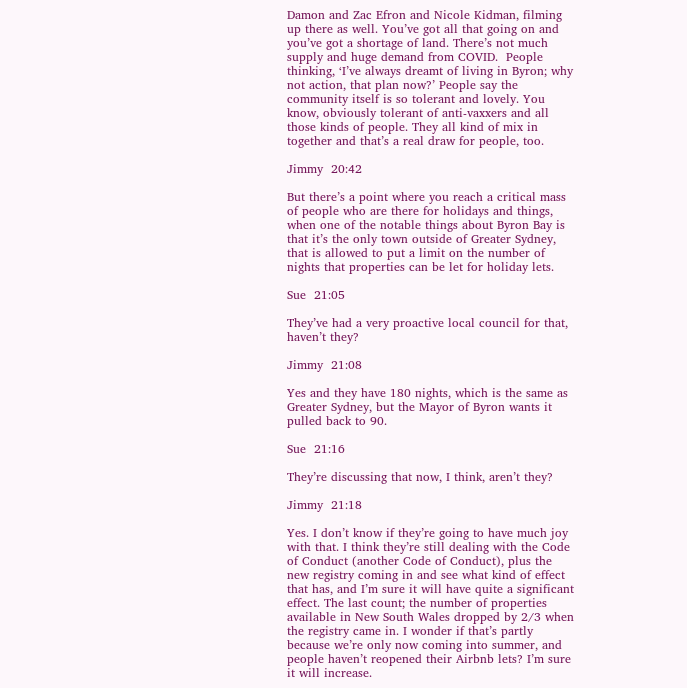Damon and Zac Efron and Nicole Kidman, filming up there as well. You’ve got all that going on and you’ve got a shortage of land. There’s not much supply and huge demand from COVID.  People thinking, ‘I’ve always dreamt of living in Byron; why not action, that plan now?’ People say the community itself is so tolerant and lovely. You know, obviously tolerant of anti-vaxxers and all those kinds of people. They all kind of mix in together and that’s a real draw for people, too.

Jimmy  20:42

But there’s a point where you reach a critical mass of people who are there for holidays and things, when one of the notable things about Byron Bay is that it’s the only town outside of Greater Sydney, that is allowed to put a limit on the number of nights that properties can be let for holiday lets.

Sue  21:05

They’ve had a very proactive local council for that, haven’t they?

Jimmy  21:08

Yes and they have 180 nights, which is the same as Greater Sydney, but the Mayor of Byron wants it pulled back to 90.

Sue  21:16

They’re discussing that now, I think, aren’t they?

Jimmy  21:18

Yes. I don’t know if they’re going to have much joy with that. I think they’re still dealing with the Code of Conduct (another Code of Conduct), plus the new registry coming in and see what kind of effect that has, and I’m sure it will have quite a significant effect. The last count; the number of properties available in New South Wales dropped by 2/3 when the registry came in. I wonder if that’s partly because we’re only now coming into summer, and people haven’t reopened their Airbnb lets? I’m sure it will increase.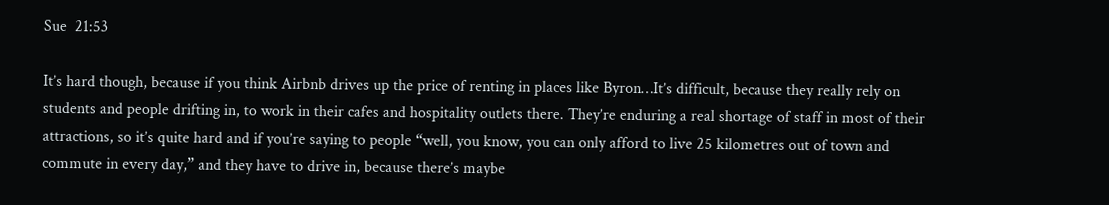Sue  21:53

It’s hard though, because if you think Airbnb drives up the price of renting in places like Byron…It’s difficult, because they really rely on students and people drifting in, to work in their cafes and hospitality outlets there. They’re enduring a real shortage of staff in most of their attractions, so it’s quite hard and if you’re saying to people “well, you know, you can only afford to live 25 kilometres out of town and commute in every day,” and they have to drive in, because there’s maybe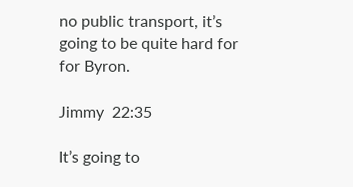no public transport, it’s going to be quite hard for for Byron.

Jimmy  22:35

It’s going to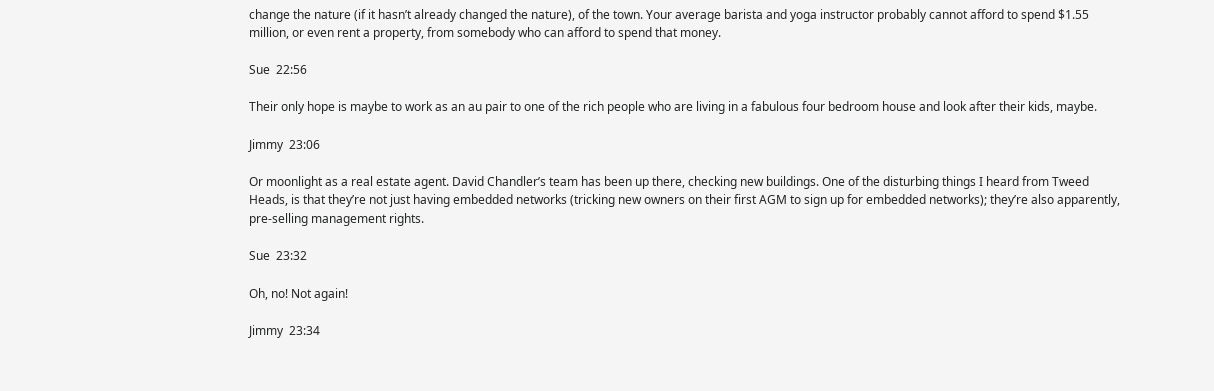change the nature (if it hasn’t already changed the nature), of the town. Your average barista and yoga instructor probably cannot afford to spend $1.55 million, or even rent a property, from somebody who can afford to spend that money.

Sue  22:56

Their only hope is maybe to work as an au pair to one of the rich people who are living in a fabulous four bedroom house and look after their kids, maybe.

Jimmy  23:06

Or moonlight as a real estate agent. David Chandler’s team has been up there, checking new buildings. One of the disturbing things I heard from Tweed Heads, is that they’re not just having embedded networks (tricking new owners on their first AGM to sign up for embedded networks); they’re also apparently, pre-selling management rights.

Sue  23:32

Oh, no! Not again!

Jimmy  23:34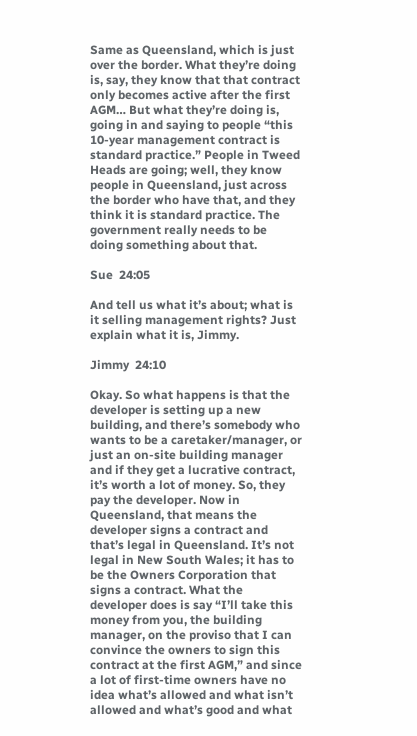Same as Queensland, which is just over the border. What they’re doing is, say, they know that that contract only becomes active after the first AGM… But what they’re doing is, going in and saying to people “this 10-year management contract is standard practice.” People in Tweed Heads are going; well, they know people in Queensland, just across the border who have that, and they think it is standard practice. The government really needs to be doing something about that.

Sue  24:05

And tell us what it’s about; what is it selling management rights? Just explain what it is, Jimmy.

Jimmy  24:10

Okay. So what happens is that the developer is setting up a new building, and there’s somebody who wants to be a caretaker/manager, or just an on-site building manager and if they get a lucrative contract, it’s worth a lot of money. So, they pay the developer. Now in Queensland, that means the developer signs a contract and that’s legal in Queensland. It’s not legal in New South Wales; it has to be the Owners Corporation that signs a contract. What the developer does is say “I’ll take this money from you, the building manager, on the proviso that I can convince the owners to sign this contract at the first AGM,” and since a lot of first-time owners have no idea what’s allowed and what isn’t allowed and what’s good and what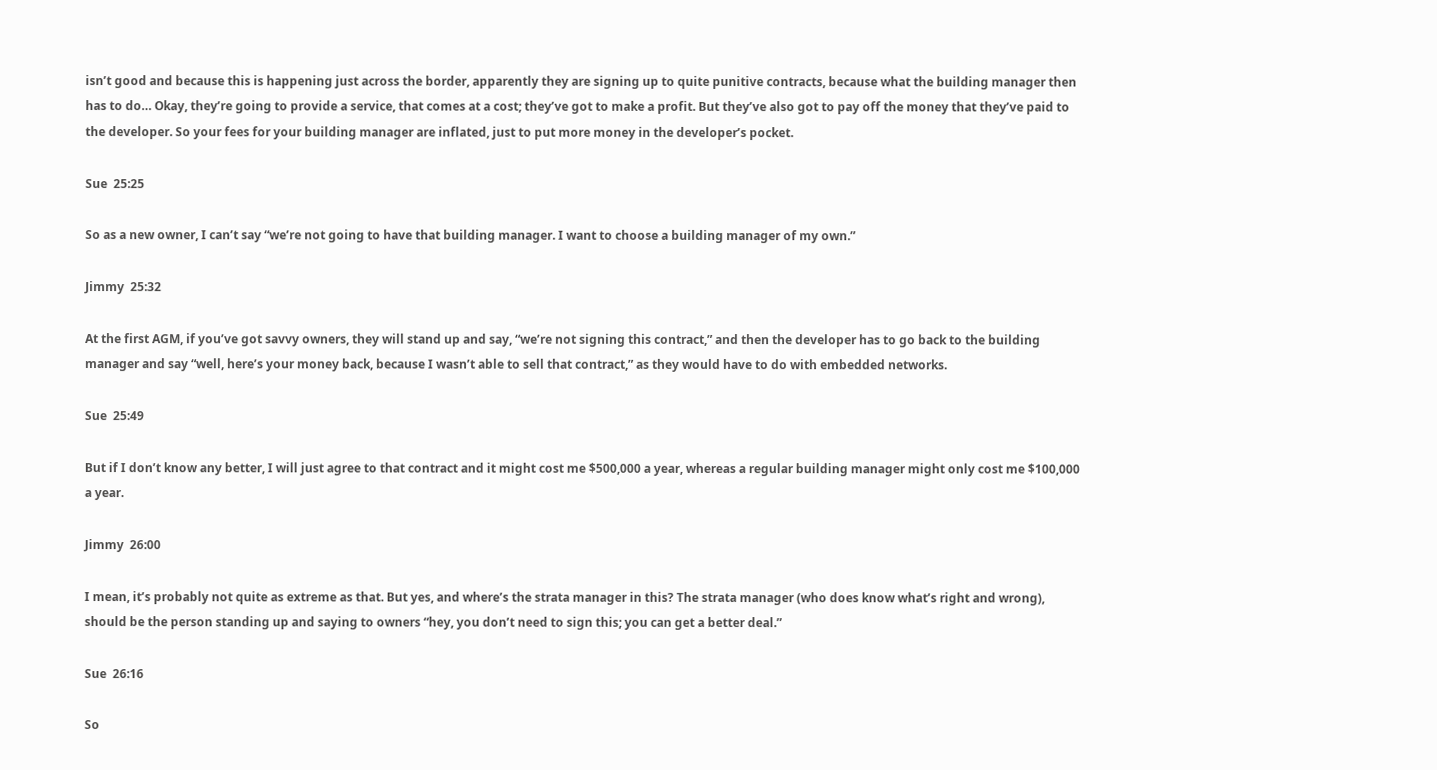isn’t good and because this is happening just across the border, apparently they are signing up to quite punitive contracts, because what the building manager then has to do… Okay, they’re going to provide a service, that comes at a cost; they’ve got to make a profit. But they’ve also got to pay off the money that they’ve paid to the developer. So your fees for your building manager are inflated, just to put more money in the developer’s pocket.

Sue  25:25

So as a new owner, I can’t say “we’re not going to have that building manager. I want to choose a building manager of my own.”

Jimmy  25:32

At the first AGM, if you’ve got savvy owners, they will stand up and say, “we’re not signing this contract,” and then the developer has to go back to the building manager and say “well, here’s your money back, because I wasn’t able to sell that contract,” as they would have to do with embedded networks.

Sue  25:49

But if I don’t know any better, I will just agree to that contract and it might cost me $500,000 a year, whereas a regular building manager might only cost me $100,000 a year.

Jimmy  26:00

I mean, it’s probably not quite as extreme as that. But yes, and where’s the strata manager in this? The strata manager (who does know what’s right and wrong), should be the person standing up and saying to owners “hey, you don’t need to sign this; you can get a better deal.”

Sue  26:16

So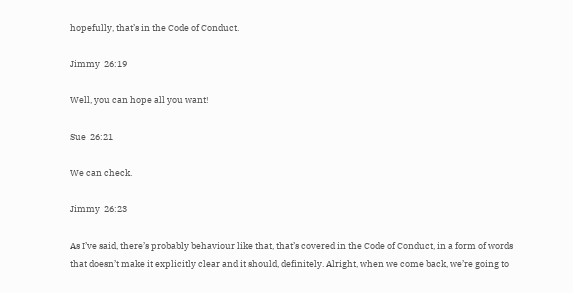hopefully, that’s in the Code of Conduct.

Jimmy  26:19

Well, you can hope all you want!

Sue  26:21

We can check.

Jimmy  26:23

As I’ve said, there’s probably behaviour like that, that’s covered in the Code of Conduct, in a form of words that doesn’t make it explicitly clear and it should, definitely. Alright, when we come back, we’re going to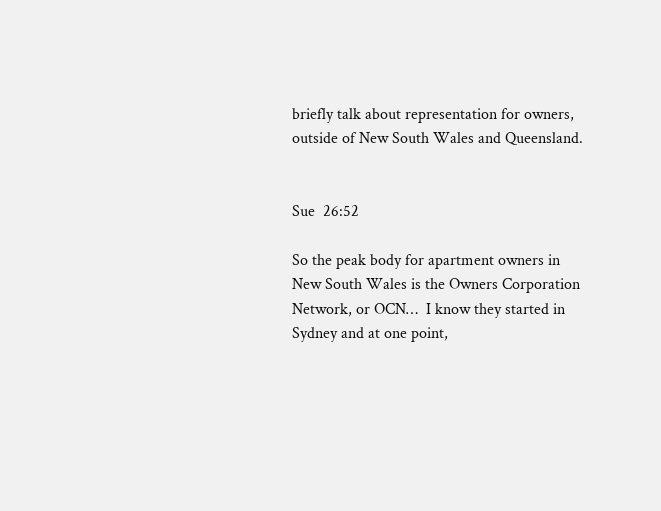briefly talk about representation for owners, outside of New South Wales and Queensland.


Sue  26:52

So the peak body for apartment owners in New South Wales is the Owners Corporation Network, or OCN…  I know they started in Sydney and at one point,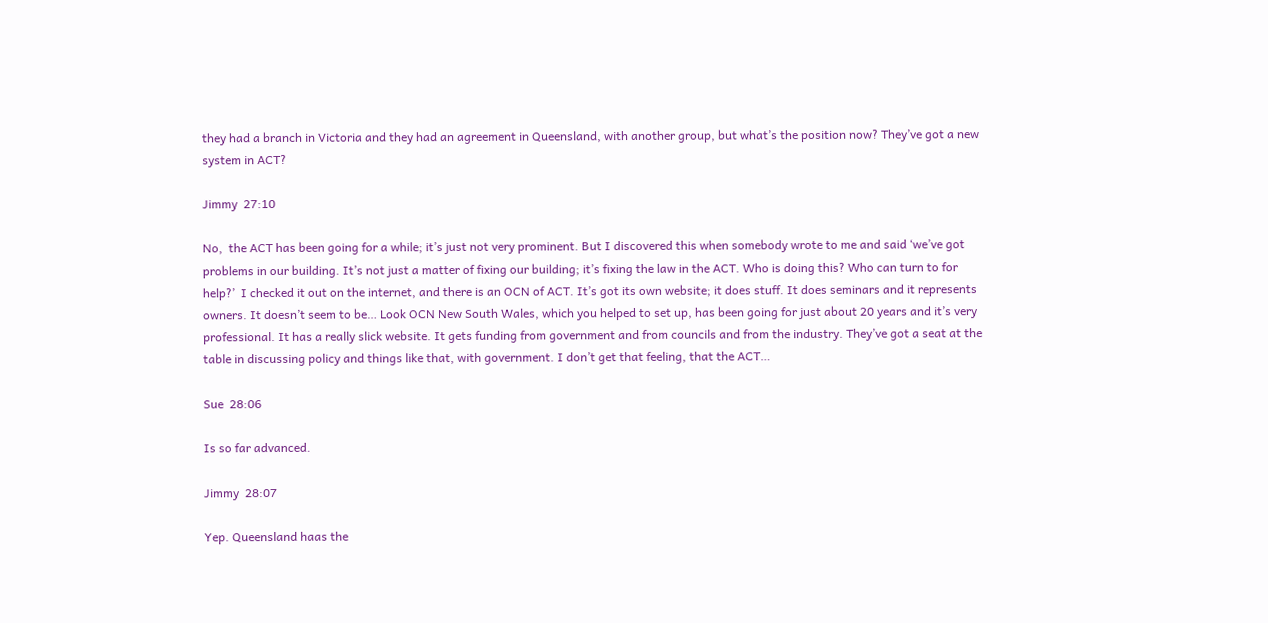they had a branch in Victoria and they had an agreement in Queensland, with another group, but what’s the position now? They’ve got a new system in ACT?

Jimmy  27:10

No,  the ACT has been going for a while; it’s just not very prominent. But I discovered this when somebody wrote to me and said ‘we’ve got problems in our building. It’s not just a matter of fixing our building; it’s fixing the law in the ACT. Who is doing this? Who can turn to for help?’  I checked it out on the internet, and there is an OCN of ACT. It’s got its own website; it does stuff. It does seminars and it represents owners. It doesn’t seem to be… Look OCN New South Wales, which you helped to set up, has been going for just about 20 years and it’s very professional. It has a really slick website. It gets funding from government and from councils and from the industry. They’ve got a seat at the table in discussing policy and things like that, with government. I don’t get that feeling, that the ACT…

Sue  28:06

Is so far advanced.

Jimmy  28:07

Yep. Queensland haas the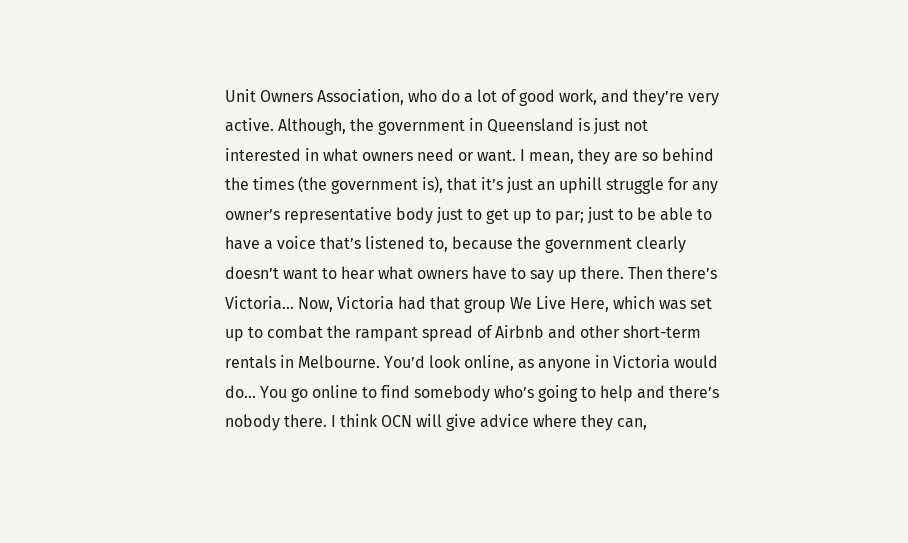Unit Owners Association, who do a lot of good work, and they’re very active. Although, the government in Queensland is just not interested in what owners need or want. I mean, they are so behind the times (the government is), that it’s just an uphill struggle for any owner’s representative body just to get up to par; just to be able to have a voice that’s listened to, because the government clearly doesn’t want to hear what owners have to say up there. Then there’s Victoria… Now, Victoria had that group We Live Here, which was set up to combat the rampant spread of Airbnb and other short-term rentals in Melbourne. You’d look online, as anyone in Victoria would do… You go online to find somebody who’s going to help and there’s nobody there. I think OCN will give advice where they can,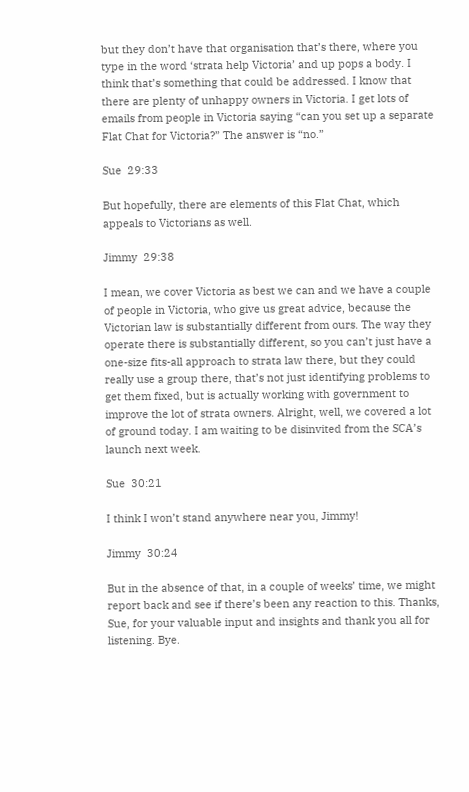but they don’t have that organisation that’s there, where you type in the word ‘strata help Victoria’ and up pops a body. I think that’s something that could be addressed. I know that there are plenty of unhappy owners in Victoria. I get lots of emails from people in Victoria saying “can you set up a separate Flat Chat for Victoria?” The answer is “no.”

Sue  29:33

But hopefully, there are elements of this Flat Chat, which appeals to Victorians as well.

Jimmy  29:38

I mean, we cover Victoria as best we can and we have a couple of people in Victoria, who give us great advice, because the Victorian law is substantially different from ours. The way they operate there is substantially different, so you can’t just have a one-size fits-all approach to strata law there, but they could really use a group there, that’s not just identifying problems to get them fixed, but is actually working with government to improve the lot of strata owners. Alright, well, we covered a lot of ground today. I am waiting to be disinvited from the SCA’s launch next week.

Sue  30:21

I think I won’t stand anywhere near you, Jimmy!

Jimmy  30:24

But in the absence of that, in a couple of weeks’ time, we might report back and see if there’s been any reaction to this. Thanks, Sue, for your valuable input and insights and thank you all for listening. Bye.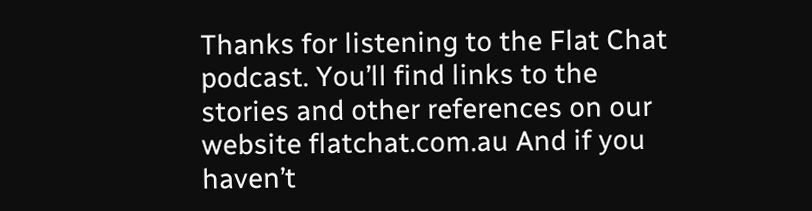Thanks for listening to the Flat Chat podcast. You’ll find links to the stories and other references on our website flatchat.com.au And if you haven’t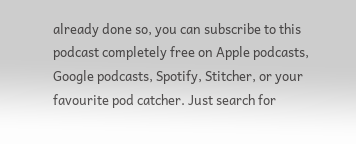already done so, you can subscribe to this podcast completely free on Apple podcasts, Google podcasts, Spotify, Stitcher, or your favourite pod catcher. Just search for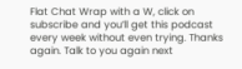Flat Chat Wrap with a W, click on subscribe and you’ll get this podcast every week without even trying. Thanks again. Talk to you again next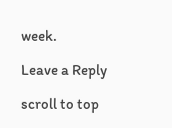week.

Leave a Reply

scroll to top